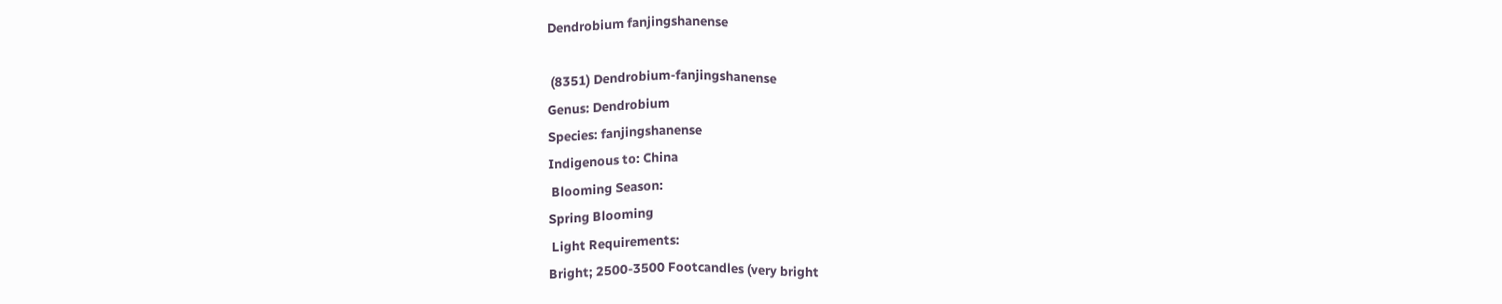Dendrobium fanjingshanense

 (8351) Dendrobium-fanjingshanense
Genus: Dendrobium
Species: fanjingshanense
Indigenous to: China
 Blooming Season:
Spring Blooming
 Light Requirements:
Bright; 2500-3500 Footcandles (very bright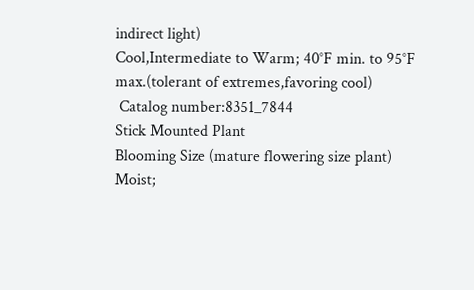indirect light)
Cool,Intermediate to Warm; 40°F min. to 95°F max.(tolerant of extremes,favoring cool)
 Catalog number:8351_7844
Stick Mounted Plant
Blooming Size (mature flowering size plant)
Moist;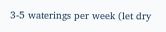3-5 waterings per week (let dry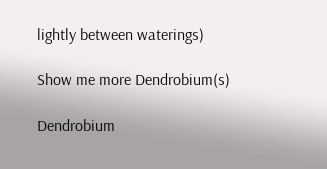lightly between waterings)

Show me more Dendrobium(s)

Dendrobium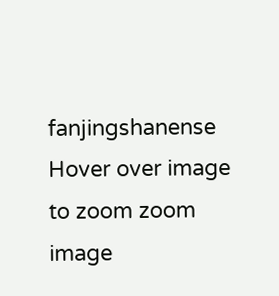fanjingshanense
Hover over image to zoom zoom image